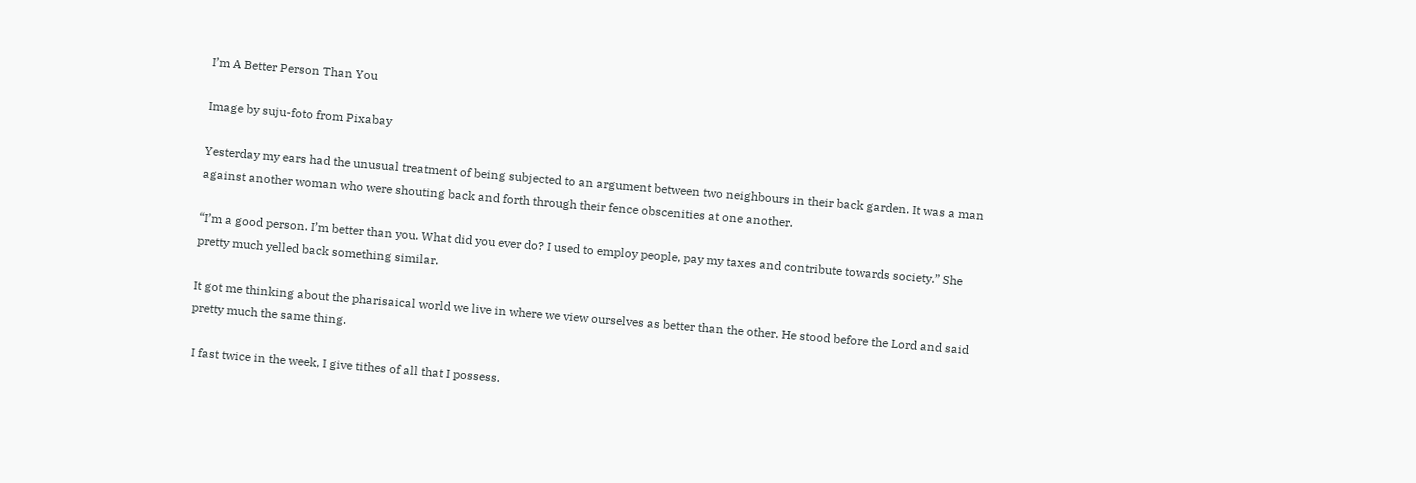I’m A Better Person Than You

Image by suju-foto from Pixabay

Yesterday my ears had the unusual treatment of being subjected to an argument between two neighbours in their back garden. It was a man against another woman who were shouting back and forth through their fence obscenities at one another.

“I’m a good person. I’m better than you. What did you ever do? I used to employ people, pay my taxes and contribute towards society.” She pretty much yelled back something similar.

It got me thinking about the pharisaical world we live in where we view ourselves as better than the other. He stood before the Lord and said pretty much the same thing.

 I fast twice in the week, I give tithes of all that I possess.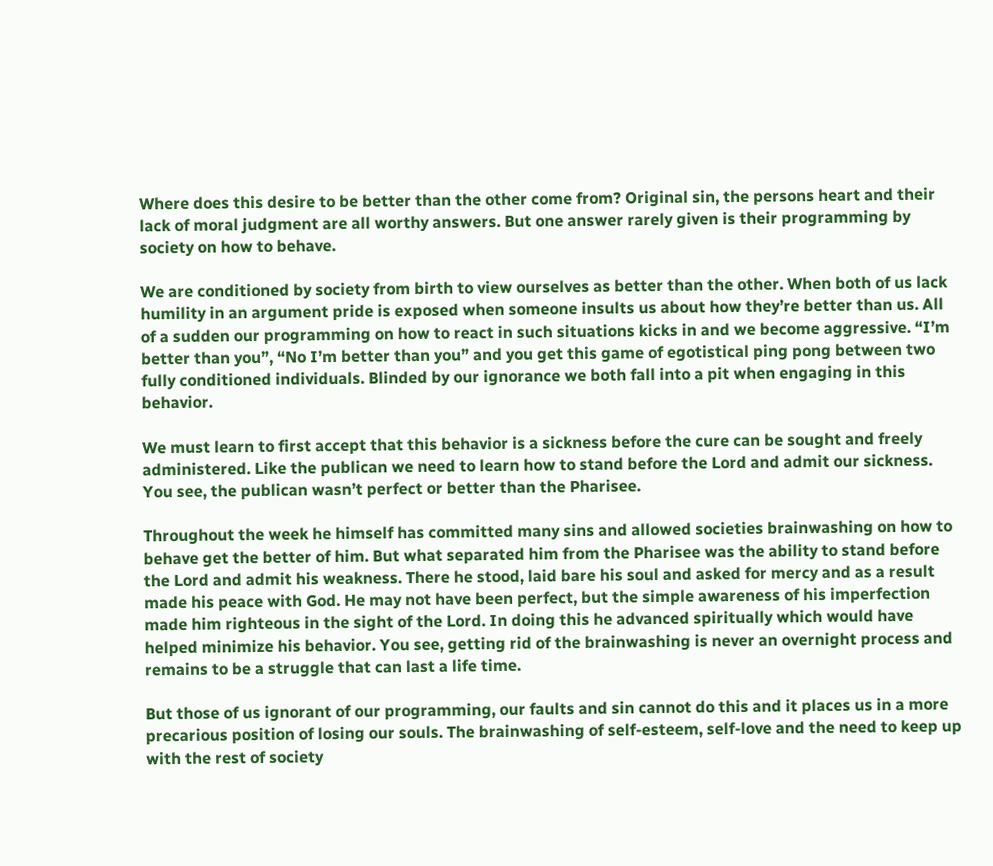Where does this desire to be better than the other come from? Original sin, the persons heart and their lack of moral judgment are all worthy answers. But one answer rarely given is their programming by society on how to behave.

We are conditioned by society from birth to view ourselves as better than the other. When both of us lack humility in an argument pride is exposed when someone insults us about how they’re better than us. All of a sudden our programming on how to react in such situations kicks in and we become aggressive. “I’m better than you”, “No I’m better than you” and you get this game of egotistical ping pong between two fully conditioned individuals. Blinded by our ignorance we both fall into a pit when engaging in this behavior.

We must learn to first accept that this behavior is a sickness before the cure can be sought and freely administered. Like the publican we need to learn how to stand before the Lord and admit our sickness. You see, the publican wasn’t perfect or better than the Pharisee.

Throughout the week he himself has committed many sins and allowed societies brainwashing on how to behave get the better of him. But what separated him from the Pharisee was the ability to stand before the Lord and admit his weakness. There he stood, laid bare his soul and asked for mercy and as a result made his peace with God. He may not have been perfect, but the simple awareness of his imperfection made him righteous in the sight of the Lord. In doing this he advanced spiritually which would have helped minimize his behavior. You see, getting rid of the brainwashing is never an overnight process and remains to be a struggle that can last a life time.

But those of us ignorant of our programming, our faults and sin cannot do this and it places us in a more precarious position of losing our souls. The brainwashing of self-esteem, self-love and the need to keep up with the rest of society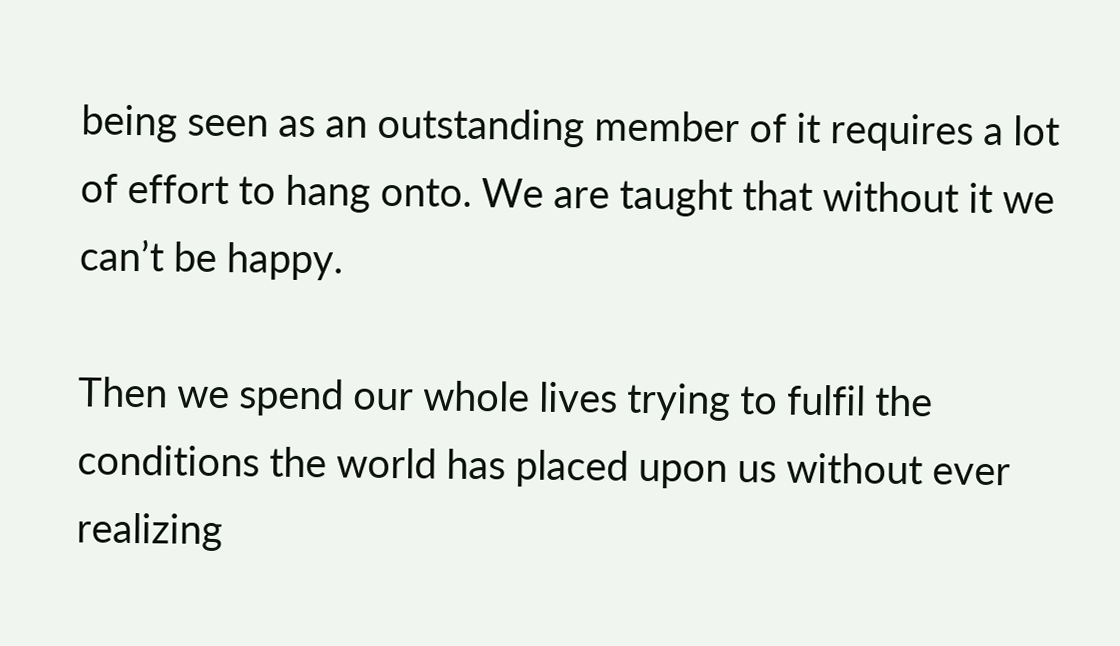being seen as an outstanding member of it requires a lot of effort to hang onto. We are taught that without it we can’t be happy.

Then we spend our whole lives trying to fulfil the conditions the world has placed upon us without ever realizing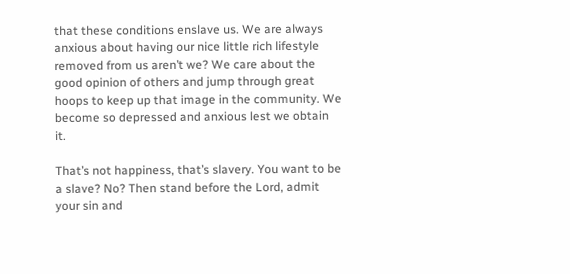that these conditions enslave us. We are always anxious about having our nice little rich lifestyle removed from us aren’t we? We care about the good opinion of others and jump through great hoops to keep up that image in the community. We become so depressed and anxious lest we obtain it.

That’s not happiness, that’s slavery. You want to be a slave? No? Then stand before the Lord, admit your sin and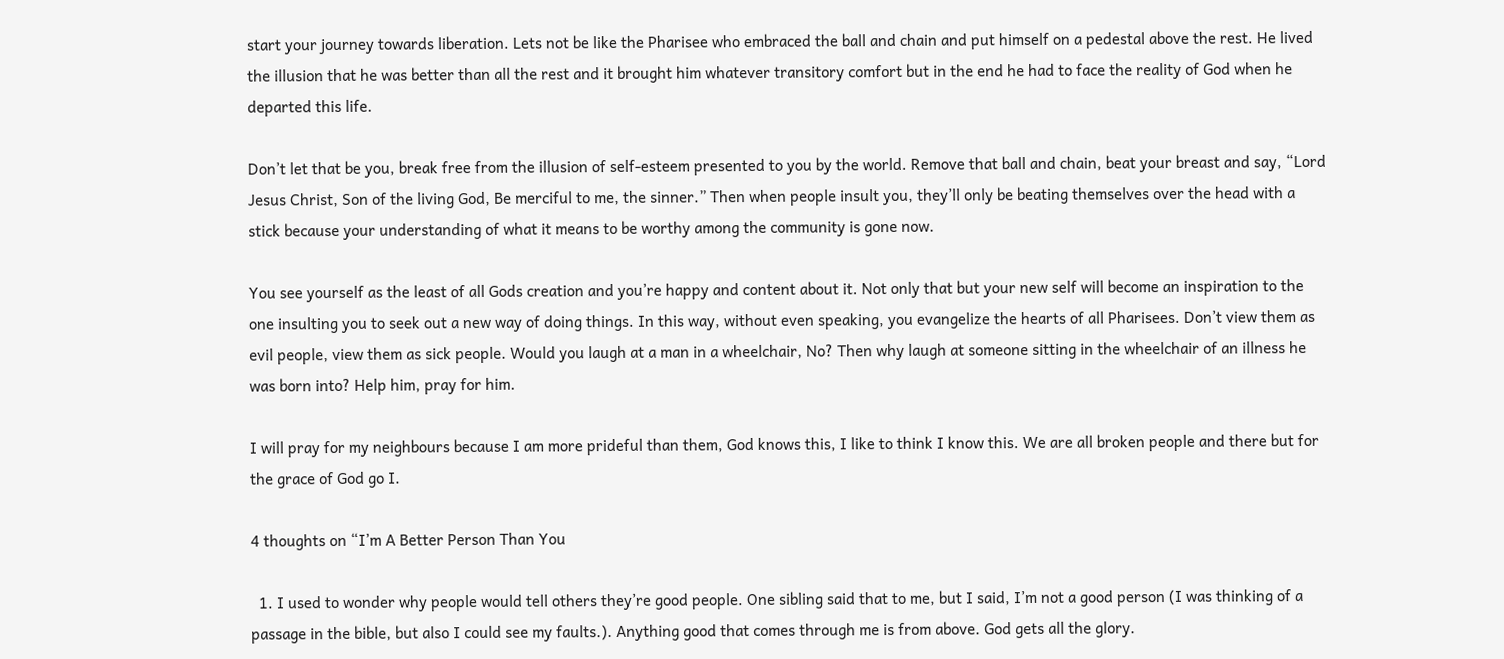start your journey towards liberation. Lets not be like the Pharisee who embraced the ball and chain and put himself on a pedestal above the rest. He lived the illusion that he was better than all the rest and it brought him whatever transitory comfort but in the end he had to face the reality of God when he departed this life.

Don’t let that be you, break free from the illusion of self-esteem presented to you by the world. Remove that ball and chain, beat your breast and say, “Lord Jesus Christ, Son of the living God, Be merciful to me, the sinner.” Then when people insult you, they’ll only be beating themselves over the head with a stick because your understanding of what it means to be worthy among the community is gone now.

You see yourself as the least of all Gods creation and you’re happy and content about it. Not only that but your new self will become an inspiration to the one insulting you to seek out a new way of doing things. In this way, without even speaking, you evangelize the hearts of all Pharisees. Don’t view them as evil people, view them as sick people. Would you laugh at a man in a wheelchair, No? Then why laugh at someone sitting in the wheelchair of an illness he was born into? Help him, pray for him.

I will pray for my neighbours because I am more prideful than them, God knows this, I like to think I know this. We are all broken people and there but for the grace of God go I.

4 thoughts on “I’m A Better Person Than You

  1. I used to wonder why people would tell others they’re good people. One sibling said that to me, but I said, I’m not a good person (I was thinking of a passage in the bible, but also I could see my faults.). Anything good that comes through me is from above. God gets all the glory.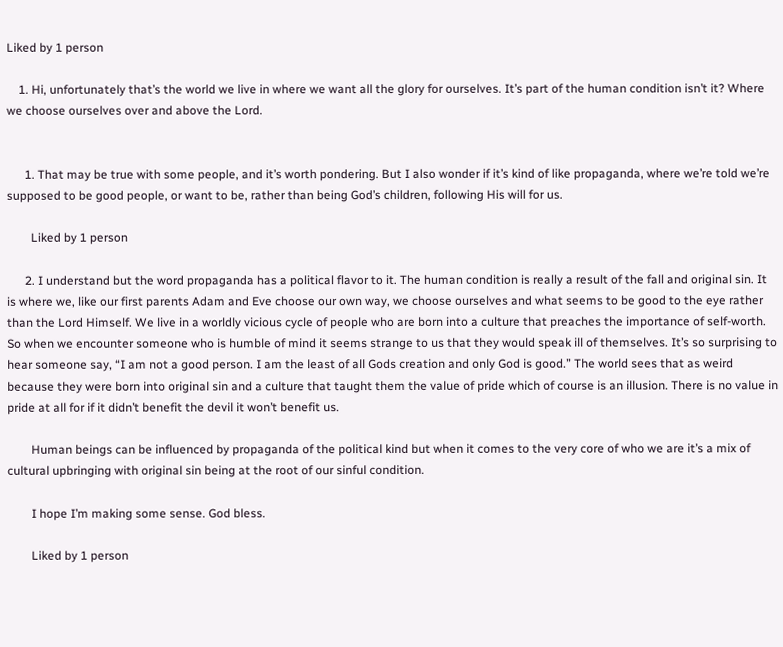Liked by 1 person

    1. Hi, unfortunately that’s the world we live in where we want all the glory for ourselves. It’s part of the human condition isn’t it? Where we choose ourselves over and above the Lord.


      1. That may be true with some people, and it’s worth pondering. But I also wonder if it’s kind of like propaganda, where we’re told we’re supposed to be good people, or want to be, rather than being God’s children, following His will for us.

        Liked by 1 person

      2. I understand but the word propaganda has a political flavor to it. The human condition is really a result of the fall and original sin. It is where we, like our first parents Adam and Eve choose our own way, we choose ourselves and what seems to be good to the eye rather than the Lord Himself. We live in a worldly vicious cycle of people who are born into a culture that preaches the importance of self-worth. So when we encounter someone who is humble of mind it seems strange to us that they would speak ill of themselves. It’s so surprising to hear someone say, “I am not a good person. I am the least of all Gods creation and only God is good.” The world sees that as weird because they were born into original sin and a culture that taught them the value of pride which of course is an illusion. There is no value in pride at all for if it didn’t benefit the devil it won’t benefit us.

        Human beings can be influenced by propaganda of the political kind but when it comes to the very core of who we are it’s a mix of cultural upbringing with original sin being at the root of our sinful condition.

        I hope I’m making some sense. God bless.

        Liked by 1 person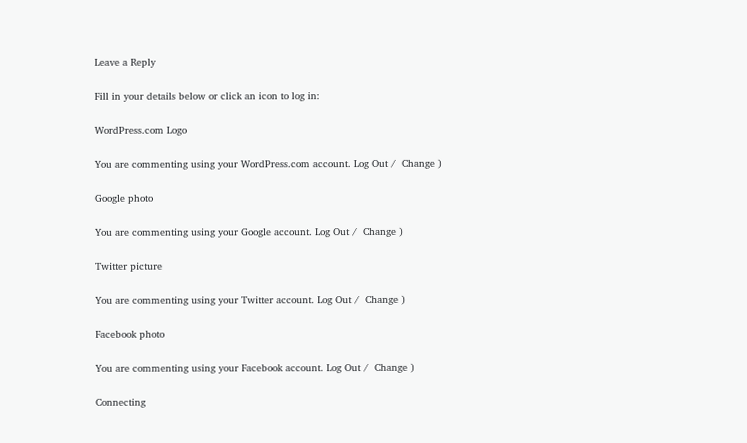Leave a Reply

Fill in your details below or click an icon to log in:

WordPress.com Logo

You are commenting using your WordPress.com account. Log Out /  Change )

Google photo

You are commenting using your Google account. Log Out /  Change )

Twitter picture

You are commenting using your Twitter account. Log Out /  Change )

Facebook photo

You are commenting using your Facebook account. Log Out /  Change )

Connecting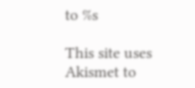to %s

This site uses Akismet to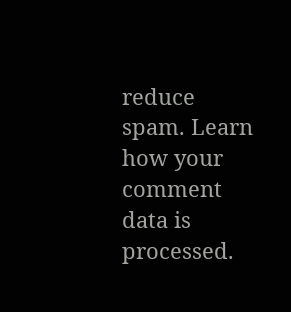reduce spam. Learn how your comment data is processed.